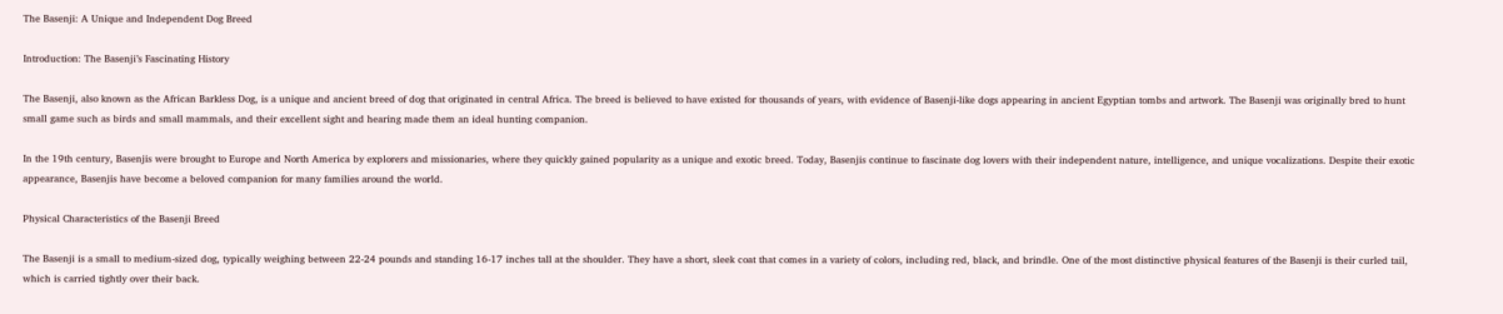The Basenji: A Unique and Independent Dog Breed

Introduction: The Basenji’s Fascinating History

The Basenji, also known as the African Barkless Dog, is a unique and ancient breed of dog that originated in central Africa. The breed is believed to have existed for thousands of years, with evidence of Basenji-like dogs appearing in ancient Egyptian tombs and artwork. The Basenji was originally bred to hunt small game such as birds and small mammals, and their excellent sight and hearing made them an ideal hunting companion.

In the 19th century, Basenjis were brought to Europe and North America by explorers and missionaries, where they quickly gained popularity as a unique and exotic breed. Today, Basenjis continue to fascinate dog lovers with their independent nature, intelligence, and unique vocalizations. Despite their exotic appearance, Basenjis have become a beloved companion for many families around the world.

Physical Characteristics of the Basenji Breed

The Basenji is a small to medium-sized dog, typically weighing between 22-24 pounds and standing 16-17 inches tall at the shoulder. They have a short, sleek coat that comes in a variety of colors, including red, black, and brindle. One of the most distinctive physical features of the Basenji is their curled tail, which is carried tightly over their back.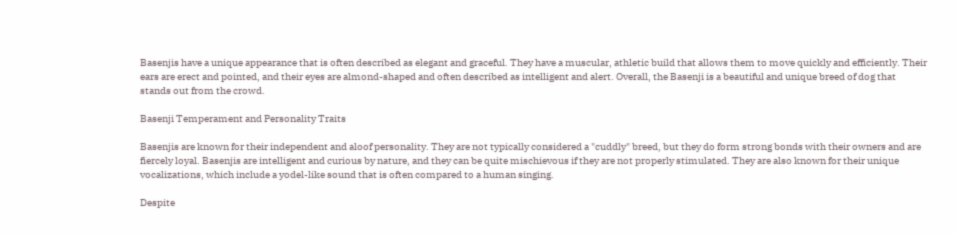Basenjis have a unique appearance that is often described as elegant and graceful. They have a muscular, athletic build that allows them to move quickly and efficiently. Their ears are erect and pointed, and their eyes are almond-shaped and often described as intelligent and alert. Overall, the Basenji is a beautiful and unique breed of dog that stands out from the crowd.

Basenji Temperament and Personality Traits

Basenjis are known for their independent and aloof personality. They are not typically considered a "cuddly" breed, but they do form strong bonds with their owners and are fiercely loyal. Basenjis are intelligent and curious by nature, and they can be quite mischievous if they are not properly stimulated. They are also known for their unique vocalizations, which include a yodel-like sound that is often compared to a human singing.

Despite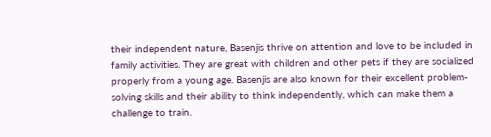their independent nature, Basenjis thrive on attention and love to be included in family activities. They are great with children and other pets if they are socialized properly from a young age. Basenjis are also known for their excellent problem-solving skills and their ability to think independently, which can make them a challenge to train.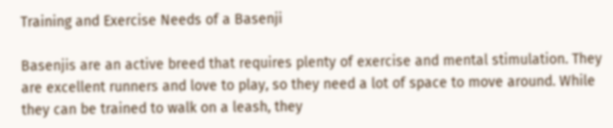Training and Exercise Needs of a Basenji

Basenjis are an active breed that requires plenty of exercise and mental stimulation. They are excellent runners and love to play, so they need a lot of space to move around. While they can be trained to walk on a leash, they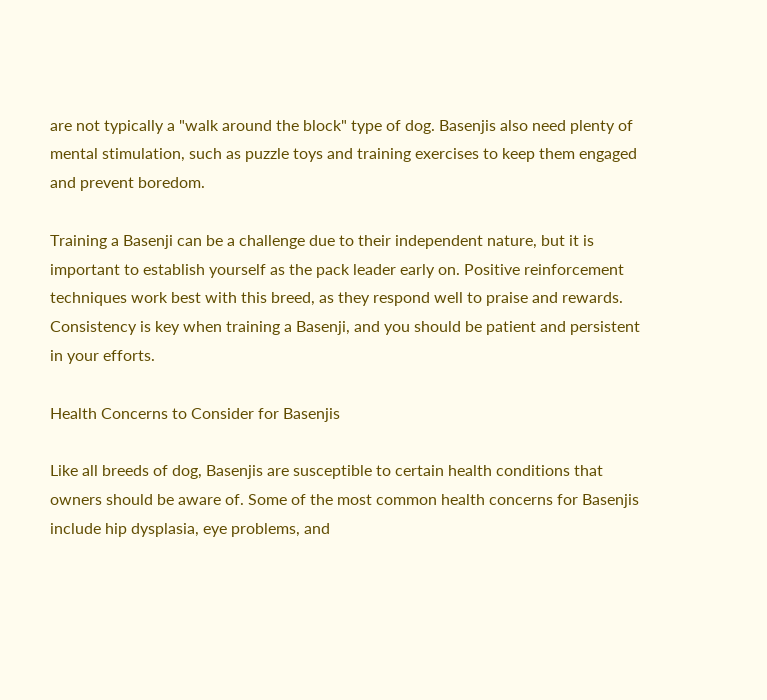are not typically a "walk around the block" type of dog. Basenjis also need plenty of mental stimulation, such as puzzle toys and training exercises to keep them engaged and prevent boredom.

Training a Basenji can be a challenge due to their independent nature, but it is important to establish yourself as the pack leader early on. Positive reinforcement techniques work best with this breed, as they respond well to praise and rewards. Consistency is key when training a Basenji, and you should be patient and persistent in your efforts.

Health Concerns to Consider for Basenjis

Like all breeds of dog, Basenjis are susceptible to certain health conditions that owners should be aware of. Some of the most common health concerns for Basenjis include hip dysplasia, eye problems, and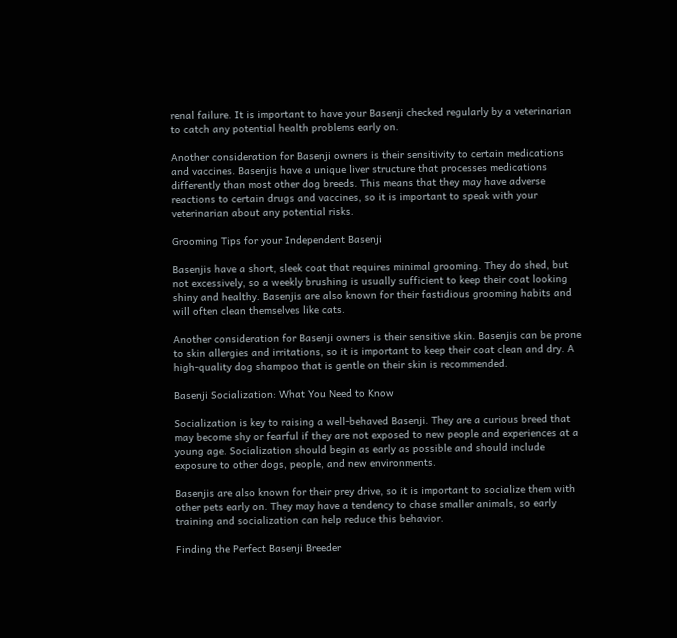renal failure. It is important to have your Basenji checked regularly by a veterinarian to catch any potential health problems early on.

Another consideration for Basenji owners is their sensitivity to certain medications and vaccines. Basenjis have a unique liver structure that processes medications differently than most other dog breeds. This means that they may have adverse reactions to certain drugs and vaccines, so it is important to speak with your veterinarian about any potential risks.

Grooming Tips for your Independent Basenji

Basenjis have a short, sleek coat that requires minimal grooming. They do shed, but not excessively, so a weekly brushing is usually sufficient to keep their coat looking shiny and healthy. Basenjis are also known for their fastidious grooming habits and will often clean themselves like cats.

Another consideration for Basenji owners is their sensitive skin. Basenjis can be prone to skin allergies and irritations, so it is important to keep their coat clean and dry. A high-quality dog shampoo that is gentle on their skin is recommended.

Basenji Socialization: What You Need to Know

Socialization is key to raising a well-behaved Basenji. They are a curious breed that may become shy or fearful if they are not exposed to new people and experiences at a young age. Socialization should begin as early as possible and should include exposure to other dogs, people, and new environments.

Basenjis are also known for their prey drive, so it is important to socialize them with other pets early on. They may have a tendency to chase smaller animals, so early training and socialization can help reduce this behavior.

Finding the Perfect Basenji Breeder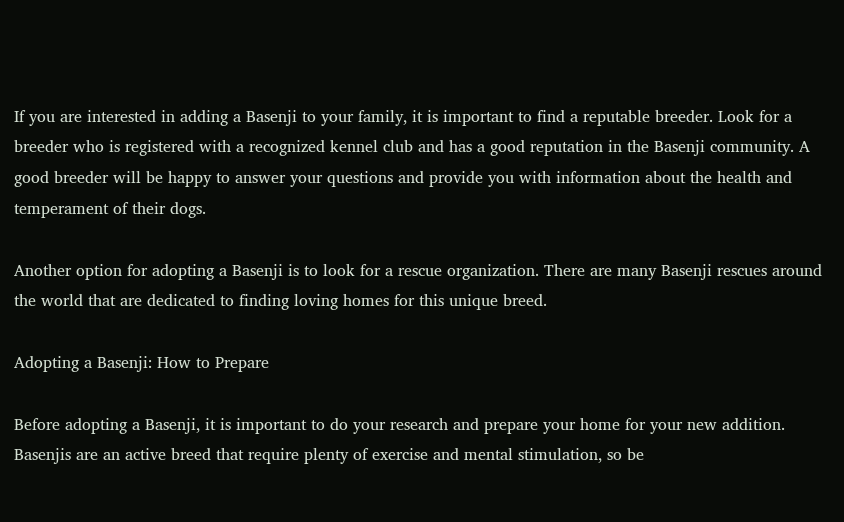If you are interested in adding a Basenji to your family, it is important to find a reputable breeder. Look for a breeder who is registered with a recognized kennel club and has a good reputation in the Basenji community. A good breeder will be happy to answer your questions and provide you with information about the health and temperament of their dogs.

Another option for adopting a Basenji is to look for a rescue organization. There are many Basenji rescues around the world that are dedicated to finding loving homes for this unique breed.

Adopting a Basenji: How to Prepare

Before adopting a Basenji, it is important to do your research and prepare your home for your new addition. Basenjis are an active breed that require plenty of exercise and mental stimulation, so be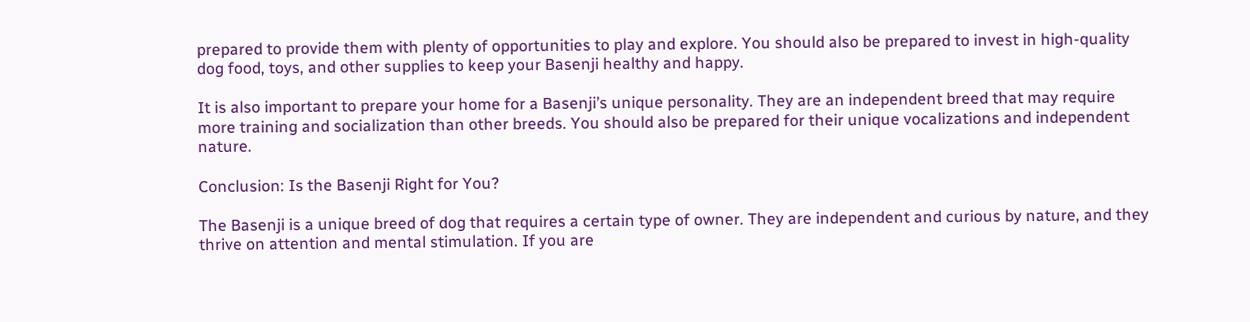prepared to provide them with plenty of opportunities to play and explore. You should also be prepared to invest in high-quality dog food, toys, and other supplies to keep your Basenji healthy and happy.

It is also important to prepare your home for a Basenji’s unique personality. They are an independent breed that may require more training and socialization than other breeds. You should also be prepared for their unique vocalizations and independent nature.

Conclusion: Is the Basenji Right for You?

The Basenji is a unique breed of dog that requires a certain type of owner. They are independent and curious by nature, and they thrive on attention and mental stimulation. If you are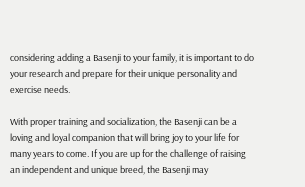considering adding a Basenji to your family, it is important to do your research and prepare for their unique personality and exercise needs.

With proper training and socialization, the Basenji can be a loving and loyal companion that will bring joy to your life for many years to come. If you are up for the challenge of raising an independent and unique breed, the Basenji may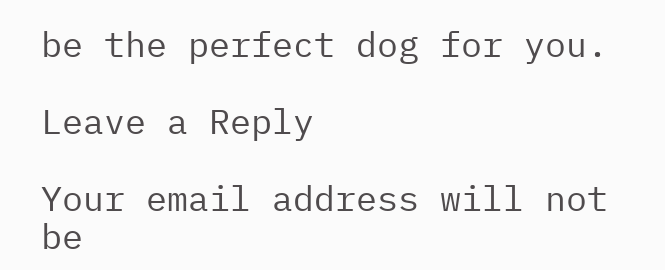be the perfect dog for you.

Leave a Reply

Your email address will not be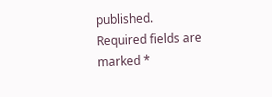published. Required fields are marked *